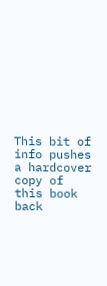This bit of info pushes a hardcover copy of this book back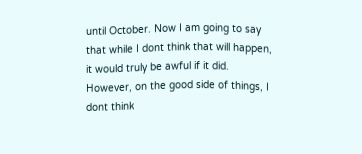until October. Now I am going to say that while I dont think that will happen, it would truly be awful if it did. However, on the good side of things, I dont think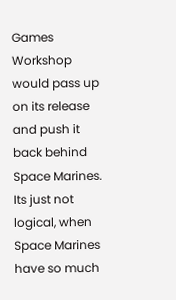Games Workshop would pass up on its release and push it back behind Space Marines. Its just not logical, when Space Marines have so much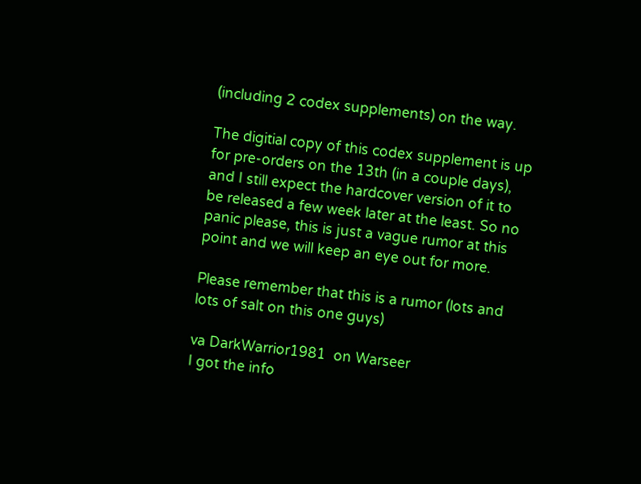(including 2 codex supplements) on the way.

The digitial copy of this codex supplement is up for pre-orders on the 13th (in a couple days), and I still expect the hardcover version of it to be released a few week later at the least. So no panic please, this is just a vague rumor at this point and we will keep an eye out for more.

Please remember that this is a rumor (lots and lots of salt on this one guys)

va DarkWarrior1981  on Warseer
I got the info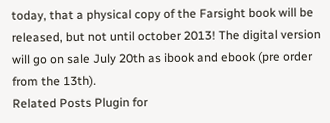today, that a physical copy of the Farsight book will be released, but not until october 2013! The digital version will go on sale July 20th as ibook and ebook (pre order from the 13th).
Related Posts Plugin for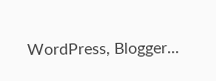WordPress, Blogger...